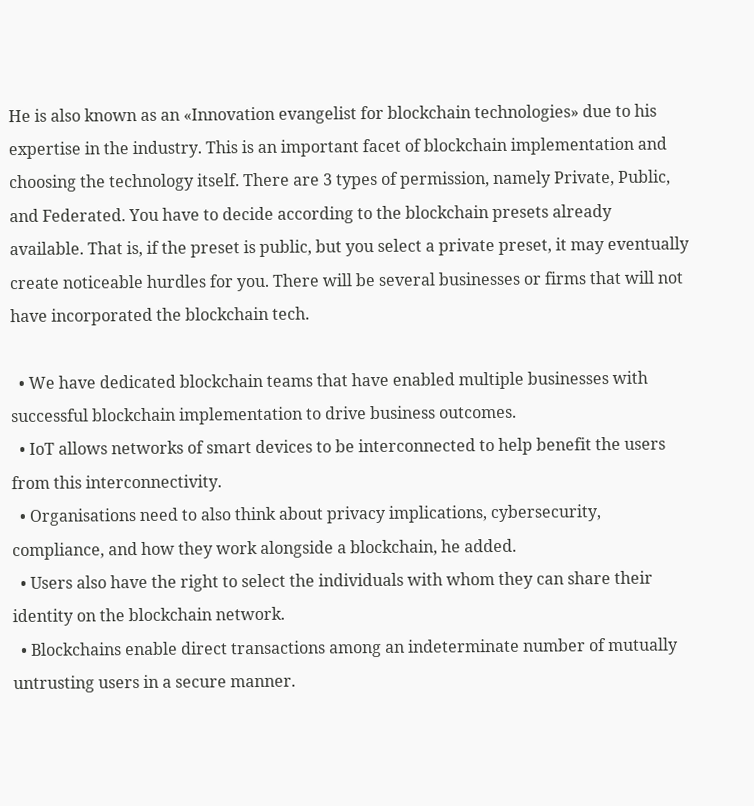He is also known as an «Innovation evangelist for blockchain technologies» due to his expertise in the industry. This is an important facet of blockchain implementation and choosing the technology itself. There are 3 types of permission, namely Private, Public, and Federated. You have to decide according to the blockchain presets already available. That is, if the preset is public, but you select a private preset, it may eventually create noticeable hurdles for you. There will be several businesses or firms that will not have incorporated the blockchain tech.

  • We have dedicated blockchain teams that have enabled multiple businesses with successful blockchain implementation to drive business outcomes.
  • IoT allows networks of smart devices to be interconnected to help benefit the users from this interconnectivity.
  • Organisations need to also think about privacy implications, cybersecurity, compliance, and how they work alongside a blockchain, he added.
  • Users also have the right to select the individuals with whom they can share their identity on the blockchain network.
  • Blockchains enable direct transactions among an indeterminate number of mutually untrusting users in a secure manner.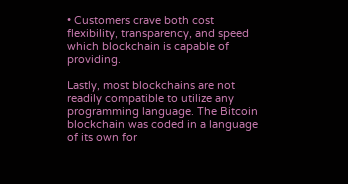• Customers crave both cost flexibility, transparency, and speed which blockchain is capable of providing.

Lastly, most blockchains are not readily compatible to utilize any programming language. The Bitcoin blockchain was coded in a language of its own for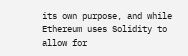its own purpose, and while Ethereum uses Solidity to allow for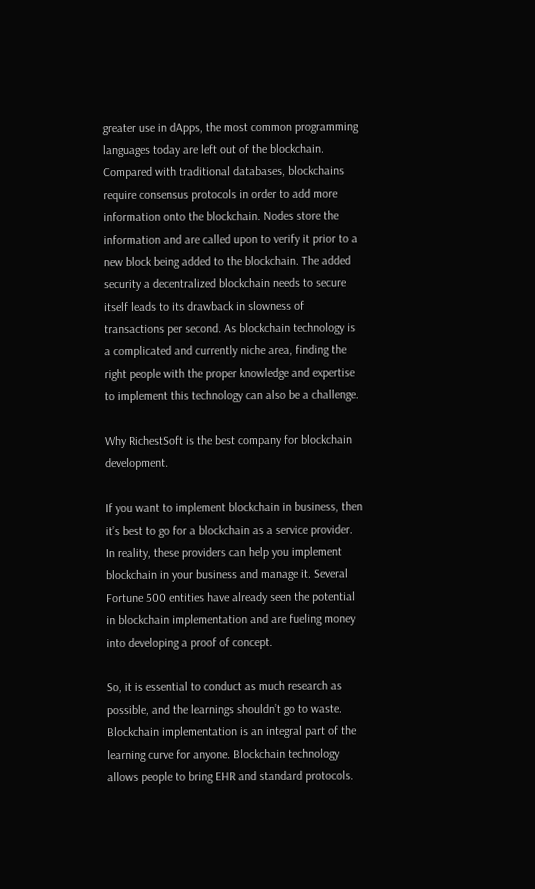greater use in dApps, the most common programming languages today are left out of the blockchain. Compared with traditional databases, blockchains require consensus protocols in order to add more information onto the blockchain. Nodes store the information and are called upon to verify it prior to a new block being added to the blockchain. The added security a decentralized blockchain needs to secure itself leads to its drawback in slowness of transactions per second. As blockchain technology is a complicated and currently niche area, finding the right people with the proper knowledge and expertise to implement this technology can also be a challenge.

Why RichestSoft is the best company for blockchain development.

If you want to implement blockchain in business, then it’s best to go for a blockchain as a service provider. In reality, these providers can help you implement blockchain in your business and manage it. Several Fortune 500 entities have already seen the potential in blockchain implementation and are fueling money into developing a proof of concept.

So, it is essential to conduct as much research as possible, and the learnings shouldn’t go to waste. Blockchain implementation is an integral part of the learning curve for anyone. Blockchain technology allows people to bring EHR and standard protocols.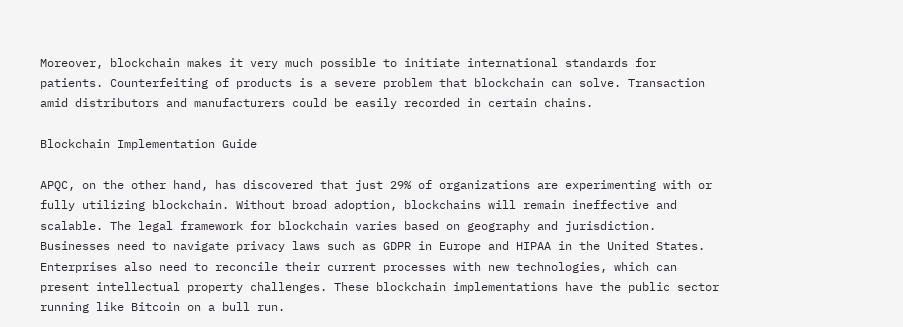Moreover, blockchain makes it very much possible to initiate international standards for patients. Counterfeiting of products is a severe problem that blockchain can solve. Transaction amid distributors and manufacturers could be easily recorded in certain chains.

Blockchain Implementation Guide

APQC, on the other hand, has discovered that just 29% of organizations are experimenting with or fully utilizing blockchain. Without broad adoption, blockchains will remain ineffective and scalable. The legal framework for blockchain varies based on geography and jurisdiction. Businesses need to navigate privacy laws such as GDPR in Europe and HIPAA in the United States. Enterprises also need to reconcile their current processes with new technologies, which can present intellectual property challenges. These blockchain implementations have the public sector running like Bitcoin on a bull run.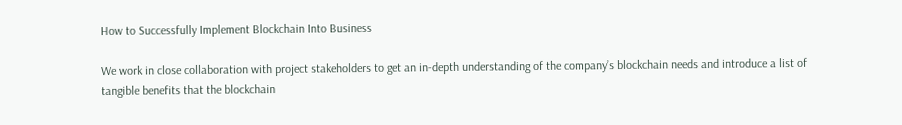How to Successfully Implement Blockchain Into Business

We work in close collaboration with project stakeholders to get an in-depth understanding of the company’s blockchain needs and introduce a list of tangible benefits that the blockchain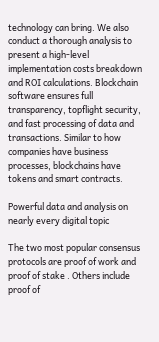technology can bring. We also conduct a thorough analysis to present a high-level implementation costs breakdown and ROI calculations. Blockchain software ensures full transparency, topflight security, and fast processing of data and transactions. Similar to how companies have business processes, blockchains have tokens and smart contracts.

Powerful data and analysis on nearly every digital topic

The two most popular consensus protocols are proof of work and proof of stake . Others include proof of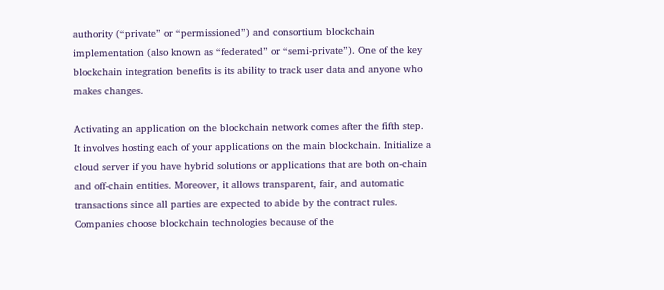authority (“private” or “permissioned”) and consortium blockchain implementation (also known as “federated” or “semi-private”). One of the key blockchain integration benefits is its ability to track user data and anyone who makes changes.

Activating an application on the blockchain network comes after the fifth step. It involves hosting each of your applications on the main blockchain. Initialize a cloud server if you have hybrid solutions or applications that are both on-chain and off-chain entities. Moreover, it allows transparent, fair, and automatic transactions since all parties are expected to abide by the contract rules. Companies choose blockchain technologies because of the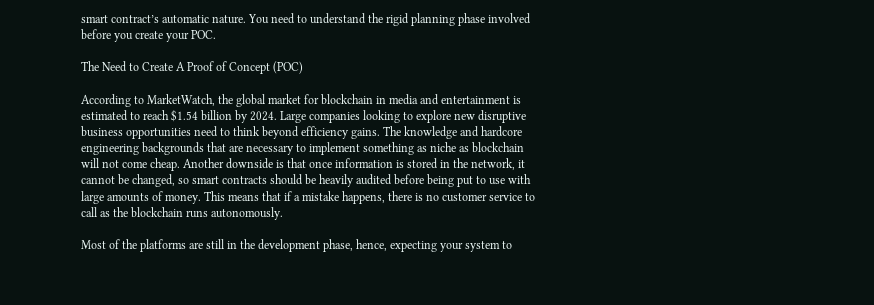smart contract’s automatic nature. You need to understand the rigid planning phase involved before you create your POC.

The Need to Create A Proof of Concept (POC)

According to MarketWatch, the global market for blockchain in media and entertainment is estimated to reach $1.54 billion by 2024. Large companies looking to explore new disruptive business opportunities need to think beyond efficiency gains. The knowledge and hardcore engineering backgrounds that are necessary to implement something as niche as blockchain will not come cheap. Another downside is that once information is stored in the network, it cannot be changed, so smart contracts should be heavily audited before being put to use with large amounts of money. This means that if a mistake happens, there is no customer service to call as the blockchain runs autonomously.

Most of the platforms are still in the development phase, hence, expecting your system to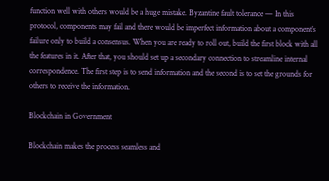function well with others would be a huge mistake. Byzantine fault tolerance — In this protocol, components may fail and there would be imperfect information about a component’s failure only to build a consensus. When you are ready to roll out, build the first block with all the features in it. After that, you should set up a secondary connection to streamline internal correspondence. The first step is to send information and the second is to set the grounds for others to receive the information.

Blockchain in Government

Blockchain makes the process seamless and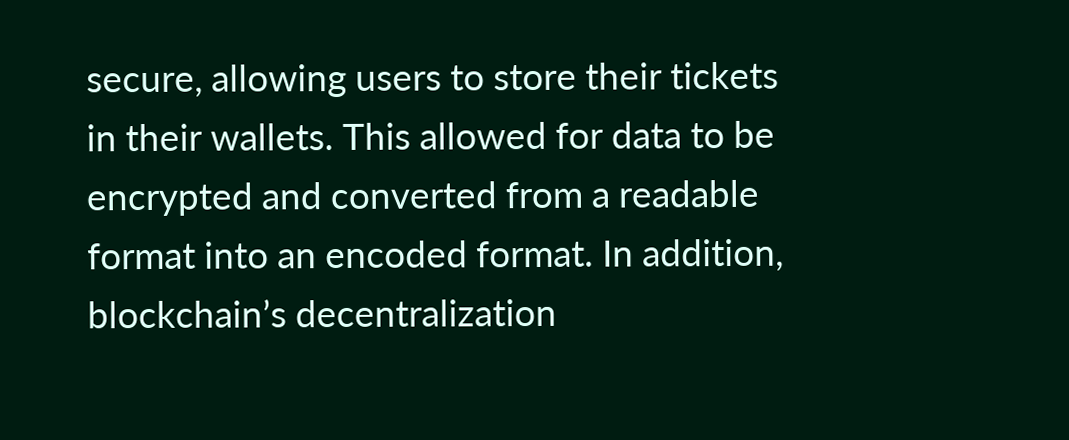secure, allowing users to store their tickets in their wallets. This allowed for data to be encrypted and converted from a readable format into an encoded format. In addition, blockchain’s decentralization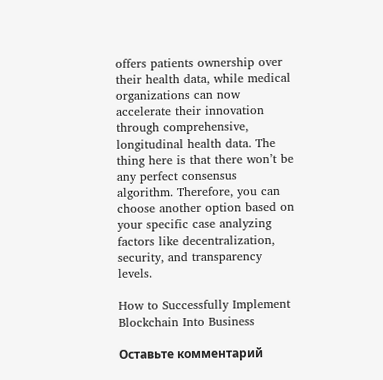offers patients ownership over their health data, while medical organizations can now accelerate their innovation through comprehensive, longitudinal health data. The thing here is that there won’t be any perfect consensus algorithm. Therefore, you can choose another option based on your specific case analyzing factors like decentralization, security, and transparency levels.

How to Successfully Implement Blockchain Into Business

Оставьте комментарий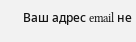Ваш адрес email не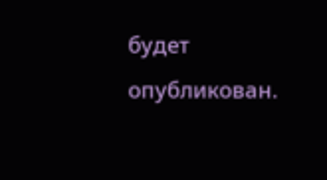будет опубликован.